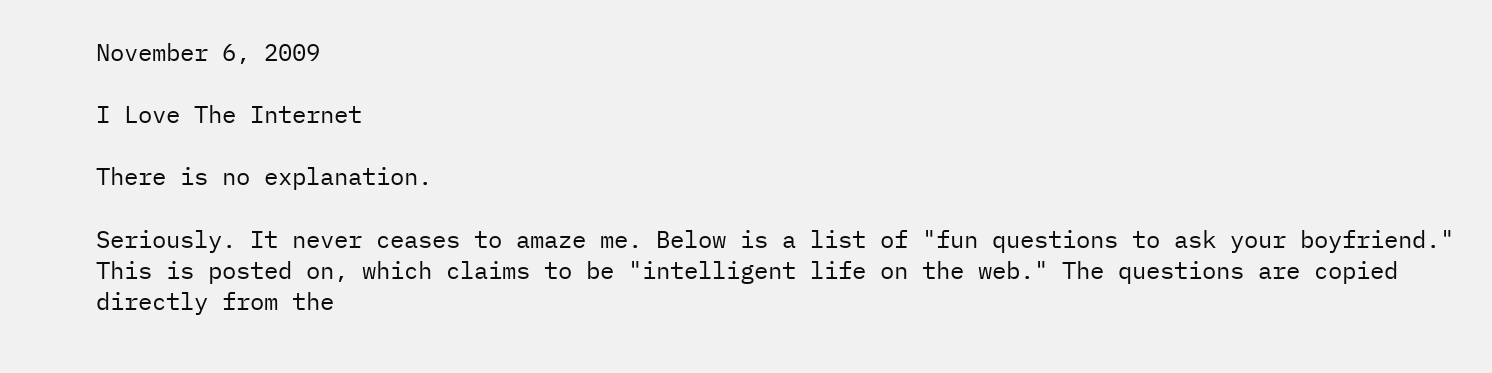November 6, 2009

I Love The Internet

There is no explanation.

Seriously. It never ceases to amaze me. Below is a list of "fun questions to ask your boyfriend." This is posted on, which claims to be "intelligent life on the web." The questions are copied directly from the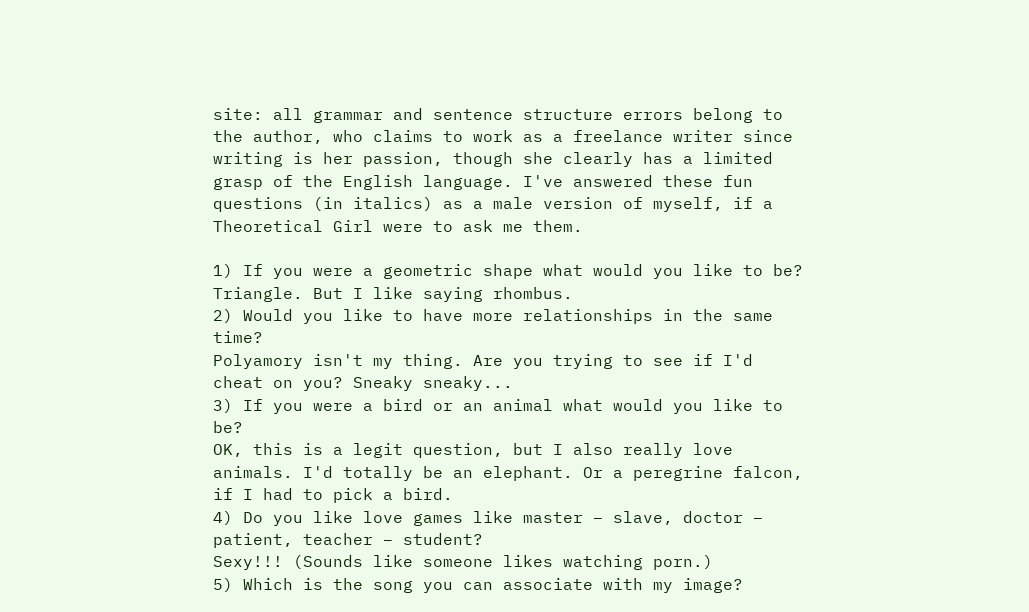site: all grammar and sentence structure errors belong to the author, who claims to work as a freelance writer since writing is her passion, though she clearly has a limited grasp of the English language. I've answered these fun questions (in italics) as a male version of myself, if a Theoretical Girl were to ask me them.

1) If you were a geometric shape what would you like to be? Triangle. But I like saying rhombus.
2) Would you like to have more relationships in the same time?
Polyamory isn't my thing. Are you trying to see if I'd cheat on you? Sneaky sneaky...
3) If you were a bird or an animal what would you like to be?
OK, this is a legit question, but I also really love animals. I'd totally be an elephant. Or a peregrine falcon, if I had to pick a bird.
4) Do you like love games like master – slave, doctor – patient, teacher – student?
Sexy!!! (Sounds like someone likes watching porn.)
5) Which is the song you can associate with my image?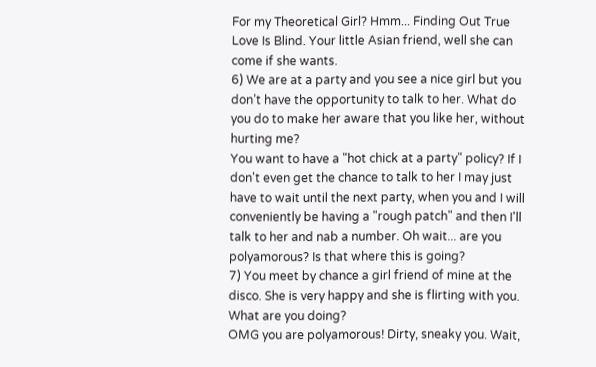For my Theoretical Girl? Hmm... Finding Out True Love Is Blind. Your little Asian friend, well she can come if she wants.
6) We are at a party and you see a nice girl but you don’t have the opportunity to talk to her. What do you do to make her aware that you like her, without hurting me?
You want to have a "hot chick at a party" policy? If I don't even get the chance to talk to her I may just have to wait until the next party, when you and I will conveniently be having a "rough patch" and then I'll talk to her and nab a number. Oh wait... are you polyamorous? Is that where this is going?
7) You meet by chance a girl friend of mine at the disco. She is very happy and she is flirting with you. What are you doing?
OMG you are polyamorous! Dirty, sneaky you. Wait,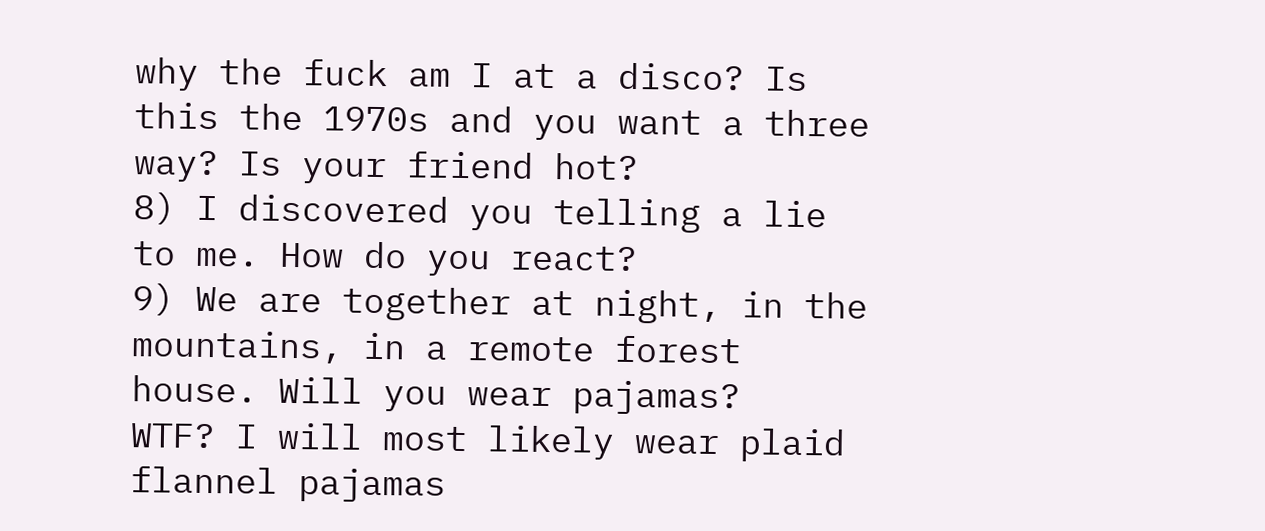why the fuck am I at a disco? Is this the 1970s and you want a three way? Is your friend hot?
8) I discovered you telling a lie to me. How do you react?
9) We are together at night, in the mountains, in a remote forest house. Will you wear pajamas?
WTF? I will most likely wear plaid flannel pajamas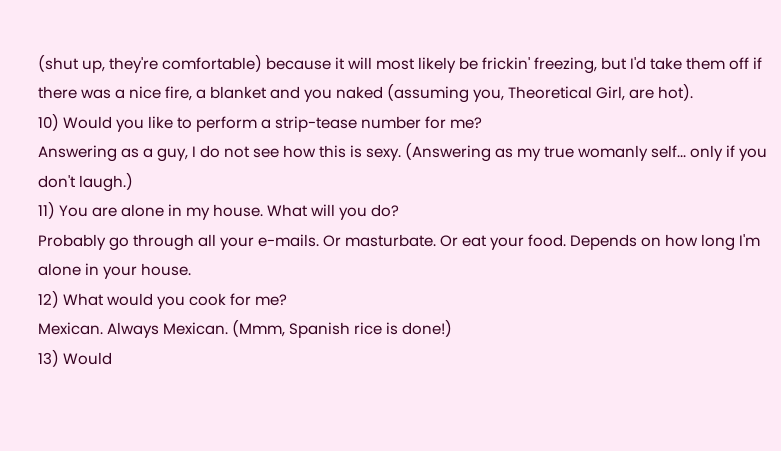(shut up, they're comfortable) because it will most likely be frickin' freezing, but I'd take them off if there was a nice fire, a blanket and you naked (assuming you, Theoretical Girl, are hot).
10) Would you like to perform a strip-tease number for me?
Answering as a guy, I do not see how this is sexy. (Answering as my true womanly self... only if you don't laugh.)
11) You are alone in my house. What will you do?
Probably go through all your e-mails. Or masturbate. Or eat your food. Depends on how long I'm alone in your house.
12) What would you cook for me?
Mexican. Always Mexican. (Mmm, Spanish rice is done!)
13) Would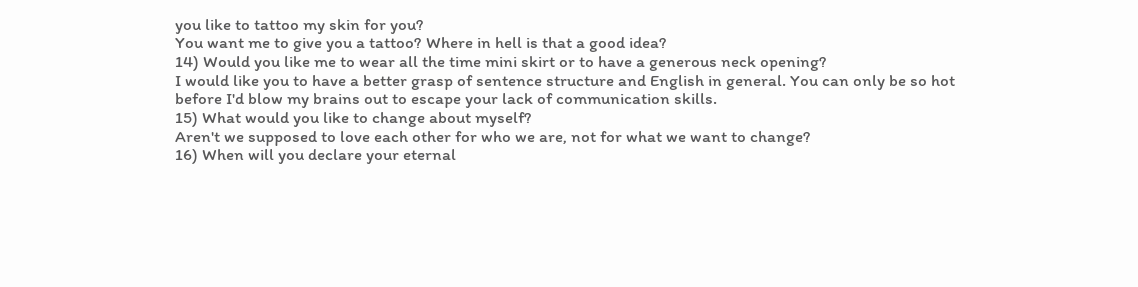you like to tattoo my skin for you?
You want me to give you a tattoo? Where in hell is that a good idea?
14) Would you like me to wear all the time mini skirt or to have a generous neck opening?
I would like you to have a better grasp of sentence structure and English in general. You can only be so hot before I'd blow my brains out to escape your lack of communication skills.
15) What would you like to change about myself?
Aren't we supposed to love each other for who we are, not for what we want to change?
16) When will you declare your eternal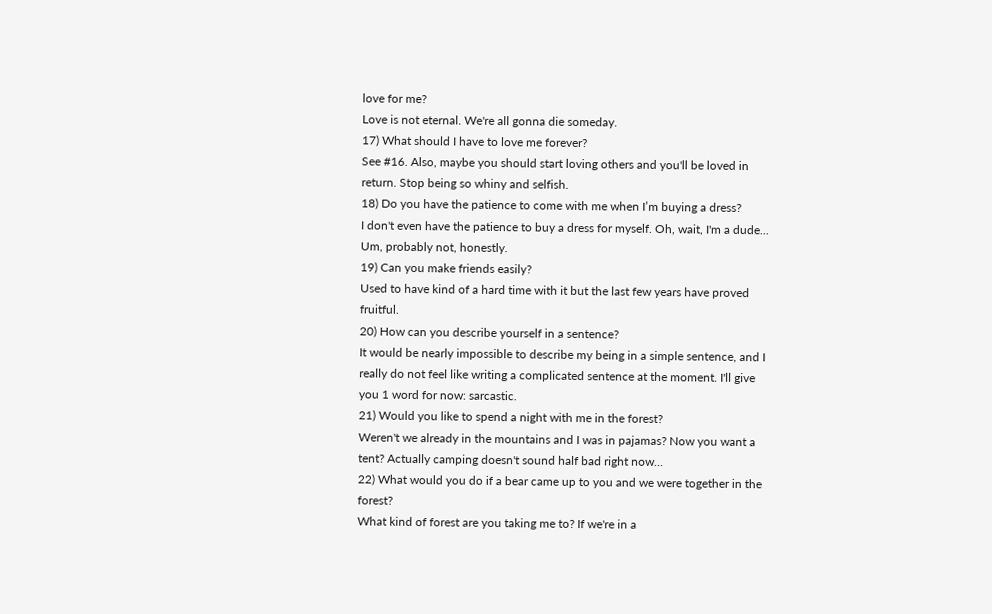love for me?
Love is not eternal. We're all gonna die someday.
17) What should I have to love me forever?
See #16. Also, maybe you should start loving others and you'll be loved in return. Stop being so whiny and selfish.
18) Do you have the patience to come with me when I’m buying a dress?
I don't even have the patience to buy a dress for myself. Oh, wait, I'm a dude... Um, probably not, honestly.
19) Can you make friends easily?
Used to have kind of a hard time with it but the last few years have proved fruitful.
20) How can you describe yourself in a sentence?
It would be nearly impossible to describe my being in a simple sentence, and I really do not feel like writing a complicated sentence at the moment. I'll give you 1 word for now: sarcastic.
21) Would you like to spend a night with me in the forest?
Weren't we already in the mountains and I was in pajamas? Now you want a tent? Actually camping doesn't sound half bad right now...
22) What would you do if a bear came up to you and we were together in the forest?
What kind of forest are you taking me to? If we're in a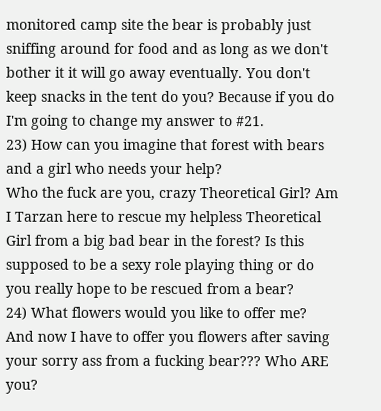monitored camp site the bear is probably just sniffing around for food and as long as we don't bother it it will go away eventually. You don't keep snacks in the tent do you? Because if you do I'm going to change my answer to #21.
23) How can you imagine that forest with bears and a girl who needs your help?
Who the fuck are you, crazy Theoretical Girl? Am I Tarzan here to rescue my helpless Theoretical Girl from a big bad bear in the forest? Is this supposed to be a sexy role playing thing or do you really hope to be rescued from a bear?
24) What flowers would you like to offer me?
And now I have to offer you flowers after saving your sorry ass from a fucking bear??? Who ARE you?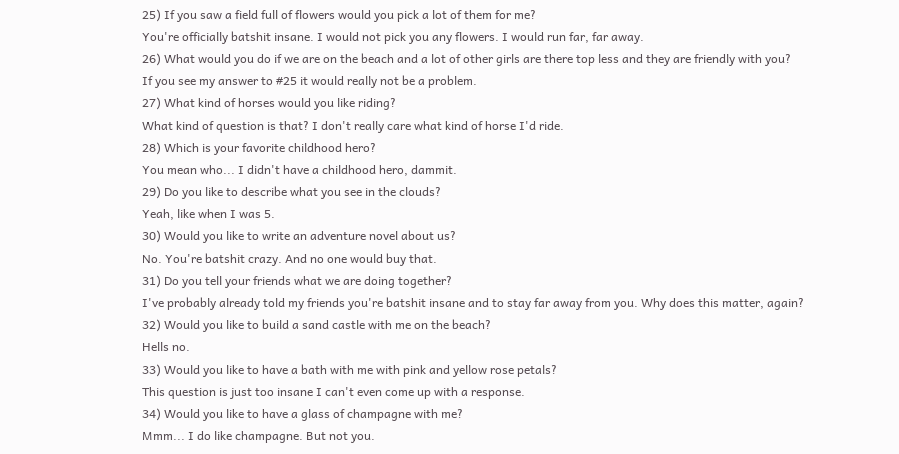25) If you saw a field full of flowers would you pick a lot of them for me?
You're officially batshit insane. I would not pick you any flowers. I would run far, far away.
26) What would you do if we are on the beach and a lot of other girls are there top less and they are friendly with you?
If you see my answer to #25 it would really not be a problem.
27) What kind of horses would you like riding?
What kind of question is that? I don't really care what kind of horse I'd ride.
28) Which is your favorite childhood hero?
You mean who... I didn't have a childhood hero, dammit.
29) Do you like to describe what you see in the clouds?
Yeah, like when I was 5.
30) Would you like to write an adventure novel about us?
No. You're batshit crazy. And no one would buy that.
31) Do you tell your friends what we are doing together?
I've probably already told my friends you're batshit insane and to stay far away from you. Why does this matter, again?
32) Would you like to build a sand castle with me on the beach?
Hells no.
33) Would you like to have a bath with me with pink and yellow rose petals?
This question is just too insane I can't even come up with a response.
34) Would you like to have a glass of champagne with me?
Mmm... I do like champagne. But not you.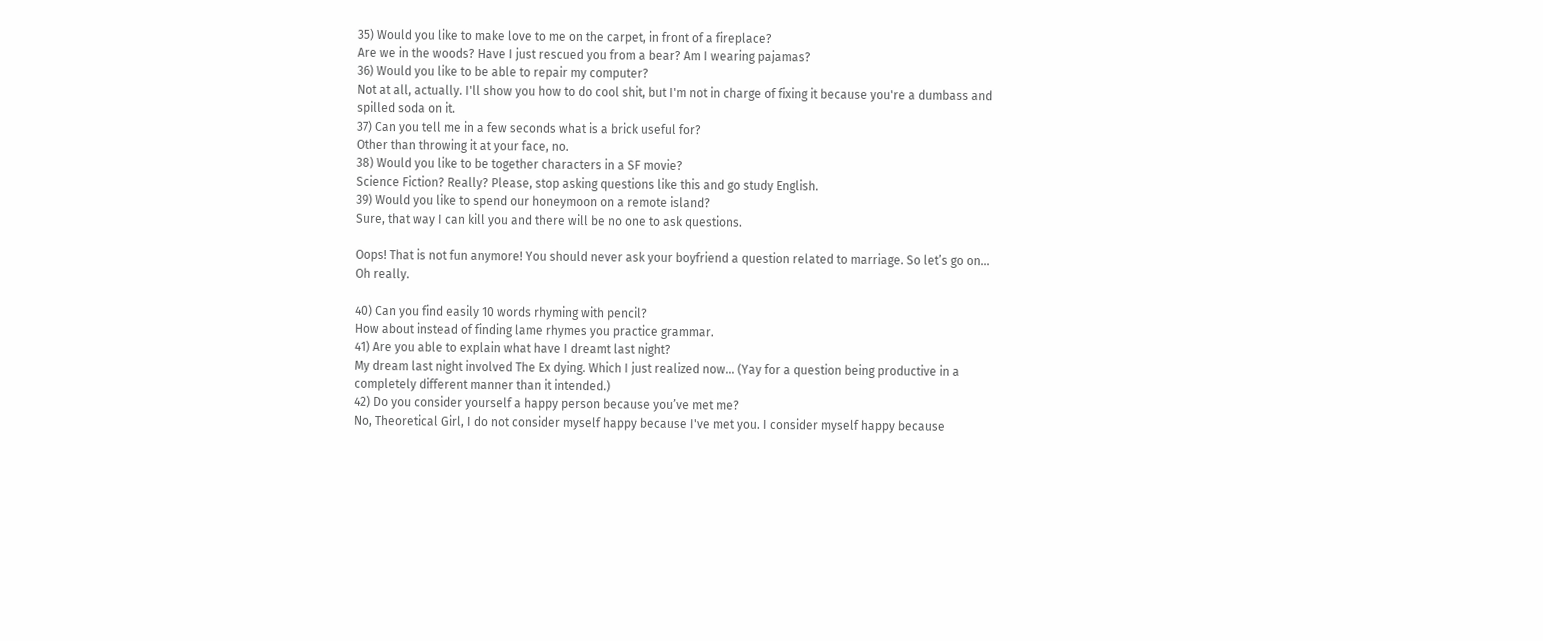35) Would you like to make love to me on the carpet, in front of a fireplace?
Are we in the woods? Have I just rescued you from a bear? Am I wearing pajamas?
36) Would you like to be able to repair my computer?
Not at all, actually. I'll show you how to do cool shit, but I'm not in charge of fixing it because you're a dumbass and spilled soda on it.
37) Can you tell me in a few seconds what is a brick useful for?
Other than throwing it at your face, no.
38) Would you like to be together characters in a SF movie?
Science Fiction? Really? Please, stop asking questions like this and go study English.
39) Would you like to spend our honeymoon on a remote island?
Sure, that way I can kill you and there will be no one to ask questions.

Oops! That is not fun anymore! You should never ask your boyfriend a question related to marriage. So let’s go on…
Oh really.

40) Can you find easily 10 words rhyming with pencil?
How about instead of finding lame rhymes you practice grammar.
41) Are you able to explain what have I dreamt last night?
My dream last night involved The Ex dying. Which I just realized now... (Yay for a question being productive in a completely different manner than it intended.)
42) Do you consider yourself a happy person because you’ve met me?
No, Theoretical Girl, I do not consider myself happy because I've met you. I consider myself happy because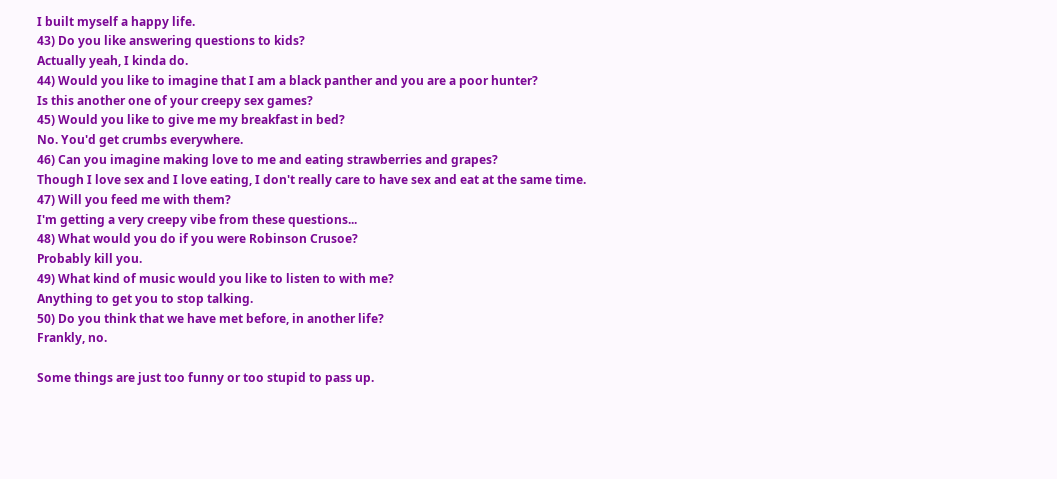I built myself a happy life.
43) Do you like answering questions to kids?
Actually yeah, I kinda do.
44) Would you like to imagine that I am a black panther and you are a poor hunter?
Is this another one of your creepy sex games?
45) Would you like to give me my breakfast in bed?
No. You'd get crumbs everywhere.
46) Can you imagine making love to me and eating strawberries and grapes?
Though I love sex and I love eating, I don't really care to have sex and eat at the same time.
47) Will you feed me with them?
I'm getting a very creepy vibe from these questions...
48) What would you do if you were Robinson Crusoe?
Probably kill you.
49) What kind of music would you like to listen to with me?
Anything to get you to stop talking.
50) Do you think that we have met before, in another life?
Frankly, no.

Some things are just too funny or too stupid to pass up.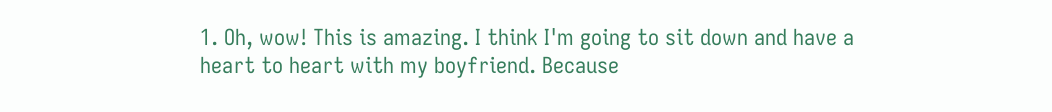1. Oh, wow! This is amazing. I think I'm going to sit down and have a heart to heart with my boyfriend. Because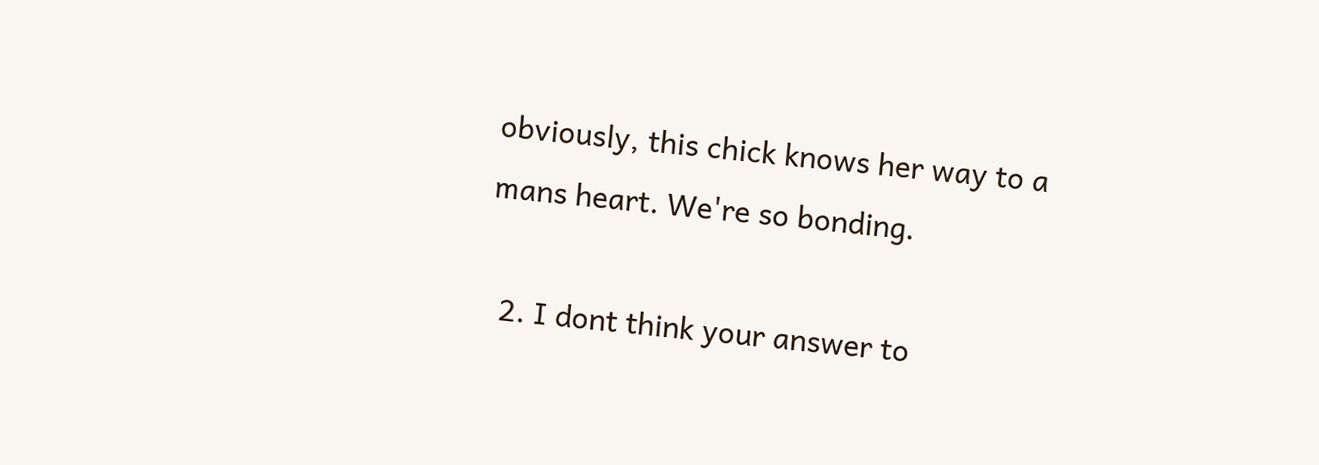obviously, this chick knows her way to a mans heart. We're so bonding.

  2. I dont think your answer to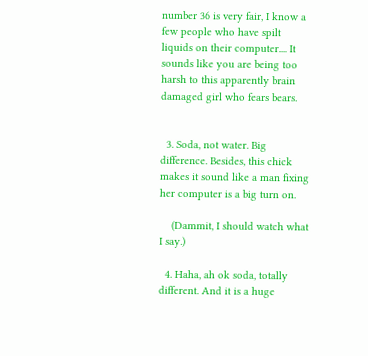number 36 is very fair, I know a few people who have spilt liquids on their computer.... It sounds like you are being too harsh to this apparently brain damaged girl who fears bears.


  3. Soda, not water. Big difference. Besides, this chick makes it sound like a man fixing her computer is a big turn on.

    (Dammit, I should watch what I say.)

  4. Haha, ah ok soda, totally different. And it is a huge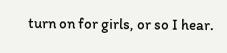turn on for girls, or so I hear.